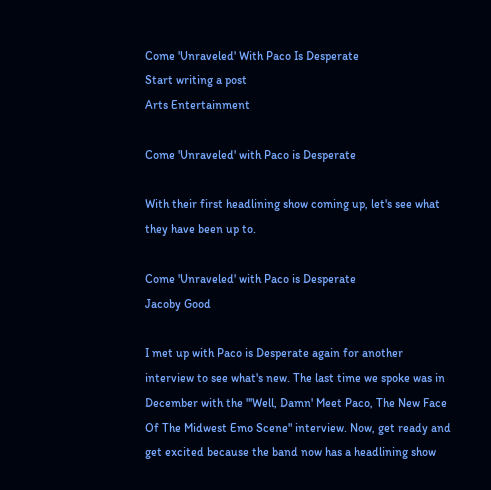Come 'Unraveled' With Paco Is Desperate
Start writing a post
Arts Entertainment

Come 'Unraveled' with Paco is Desperate

With their first headlining show coming up, let's see what they have been up to.

Come 'Unraveled' with Paco is Desperate
Jacoby Good

I met up with Paco is Desperate again for another interview to see what's new. The last time we spoke was in December with the "'Well, Damn' Meet Paco, The New Face Of The Midwest Emo Scene" interview. Now, get ready and get excited because the band now has a headlining show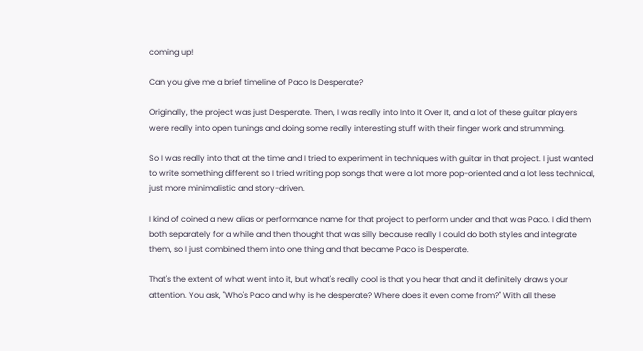coming up!

Can you give me a brief timeline of Paco Is Desperate?

Originally, the project was just Desperate. Then, I was really into Into It Over It, and a lot of these guitar players were really into open tunings and doing some really interesting stuff with their finger work and strumming.

So I was really into that at the time and I tried to experiment in techniques with guitar in that project. I just wanted to write something different so I tried writing pop songs that were a lot more pop-oriented and a lot less technical, just more minimalistic and story-driven.

I kind of coined a new alias or performance name for that project to perform under and that was Paco. I did them both separately for a while and then thought that was silly because really I could do both styles and integrate them, so I just combined them into one thing and that became Paco is Desperate.

That's the extent of what went into it, but what's really cool is that you hear that and it definitely draws your attention. You ask, "Who's Paco and why is he desperate? Where does it even come from?" With all these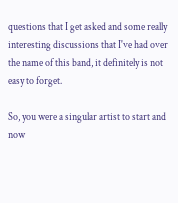questions that I get asked and some really interesting discussions that I've had over the name of this band, it definitely is not easy to forget.

So, you were a singular artist to start and now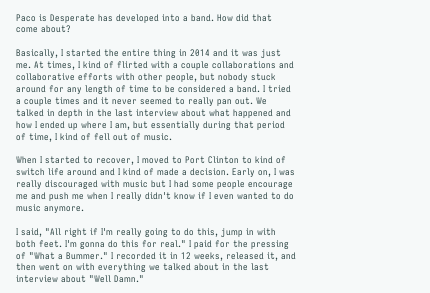Paco is Desperate has developed into a band. How did that come about?

Basically, I started the entire thing in 2014 and it was just me. At times, I kind of flirted with a couple collaborations and collaborative efforts with other people, but nobody stuck around for any length of time to be considered a band. I tried a couple times and it never seemed to really pan out. We talked in depth in the last interview about what happened and how I ended up where I am, but essentially during that period of time, I kind of fell out of music.

When I started to recover, I moved to Port Clinton to kind of switch life around and I kind of made a decision. Early on, I was really discouraged with music but I had some people encourage me and push me when I really didn't know if I even wanted to do music anymore.

I said, "All right if I'm really going to do this, jump in with both feet. I'm gonna do this for real." I paid for the pressing of "What a Bummer." I recorded it in 12 weeks, released it, and then went on with everything we talked about in the last interview about "Well Damn."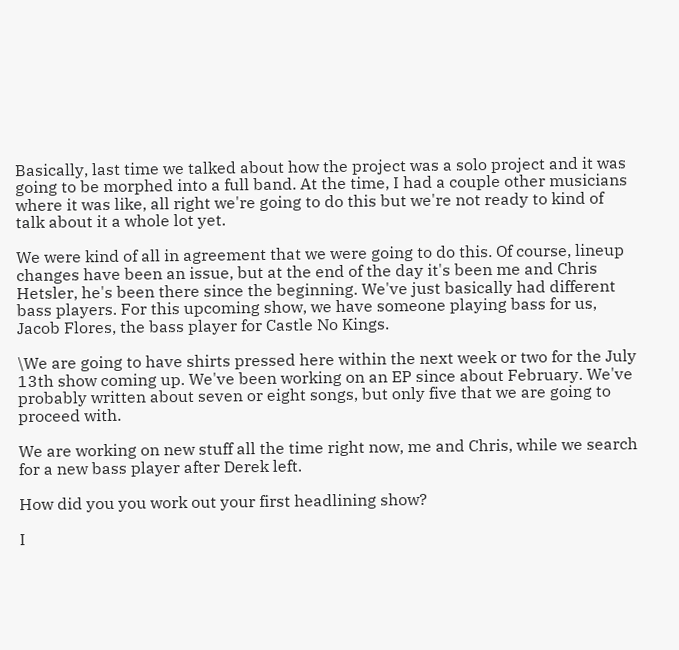Basically, last time we talked about how the project was a solo project and it was going to be morphed into a full band. At the time, I had a couple other musicians where it was like, all right we're going to do this but we're not ready to kind of talk about it a whole lot yet.

We were kind of all in agreement that we were going to do this. Of course, lineup changes have been an issue, but at the end of the day it's been me and Chris Hetsler, he's been there since the beginning. We've just basically had different bass players. For this upcoming show, we have someone playing bass for us, Jacob Flores, the bass player for Castle No Kings.

\We are going to have shirts pressed here within the next week or two for the July 13th show coming up. We've been working on an EP since about February. We've probably written about seven or eight songs, but only five that we are going to proceed with.

We are working on new stuff all the time right now, me and Chris, while we search for a new bass player after Derek left.

How did you you work out your first headlining show?

I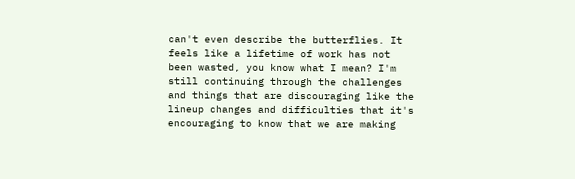can't even describe the butterflies. It feels like a lifetime of work has not been wasted, you know what I mean? I'm still continuing through the challenges and things that are discouraging like the lineup changes and difficulties that it's encouraging to know that we are making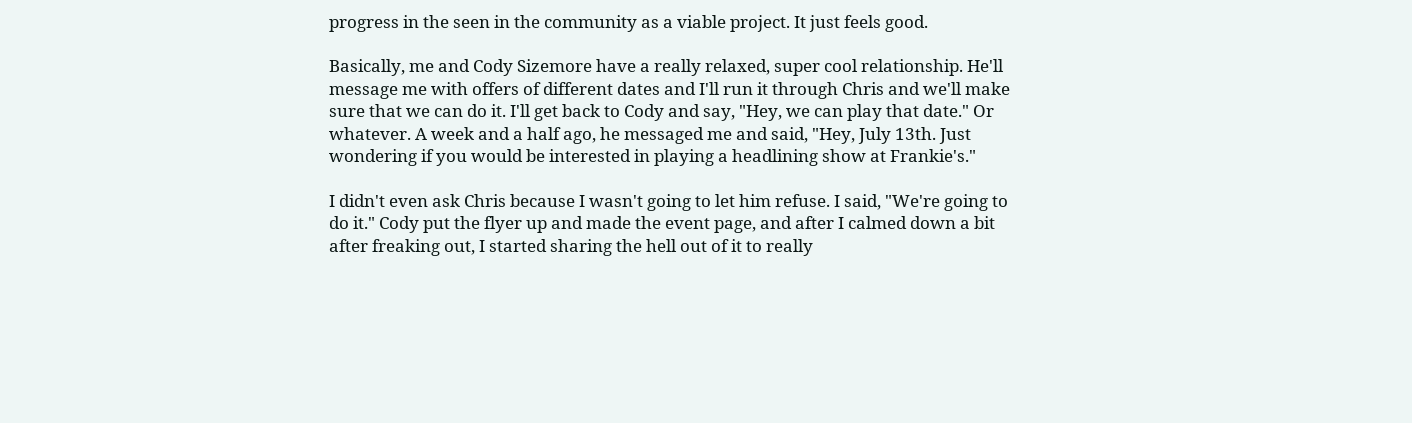progress in the seen in the community as a viable project. It just feels good.

Basically, me and Cody Sizemore have a really relaxed, super cool relationship. He'll message me with offers of different dates and I'll run it through Chris and we'll make sure that we can do it. I'll get back to Cody and say, "Hey, we can play that date." Or whatever. A week and a half ago, he messaged me and said, "Hey, July 13th. Just wondering if you would be interested in playing a headlining show at Frankie's."

I didn't even ask Chris because I wasn't going to let him refuse. I said, "We're going to do it." Cody put the flyer up and made the event page, and after I calmed down a bit after freaking out, I started sharing the hell out of it to really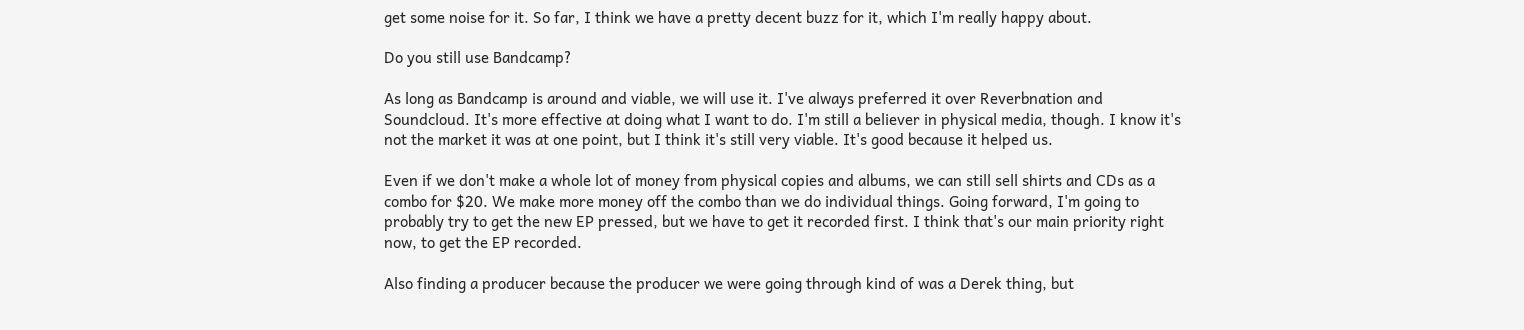get some noise for it. So far, I think we have a pretty decent buzz for it, which I'm really happy about.

Do you still use Bandcamp?

As long as Bandcamp is around and viable, we will use it. I've always preferred it over Reverbnation and Soundcloud. It's more effective at doing what I want to do. I'm still a believer in physical media, though. I know it's not the market it was at one point, but I think it's still very viable. It's good because it helped us.

Even if we don't make a whole lot of money from physical copies and albums, we can still sell shirts and CDs as a combo for $20. We make more money off the combo than we do individual things. Going forward, I'm going to probably try to get the new EP pressed, but we have to get it recorded first. I think that's our main priority right now, to get the EP recorded.

Also finding a producer because the producer we were going through kind of was a Derek thing, but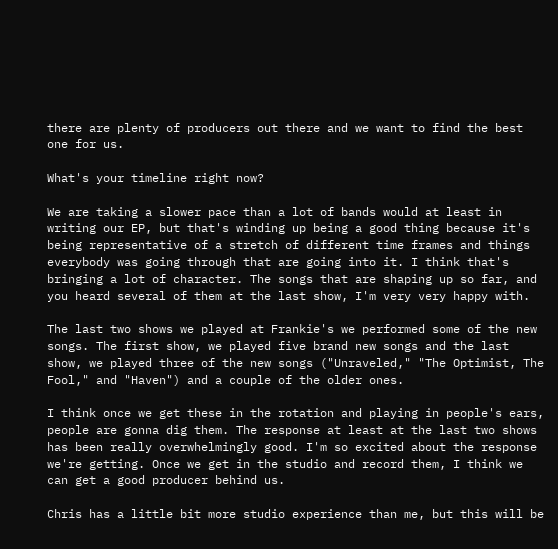there are plenty of producers out there and we want to find the best one for us.

What's your timeline right now?

We are taking a slower pace than a lot of bands would at least in writing our EP, but that's winding up being a good thing because it's being representative of a stretch of different time frames and things everybody was going through that are going into it. I think that's bringing a lot of character. The songs that are shaping up so far, and you heard several of them at the last show, I'm very very happy with.

The last two shows we played at Frankie's we performed some of the new songs. The first show, we played five brand new songs and the last show, we played three of the new songs ("Unraveled," "The Optimist, The Fool," and "Haven") and a couple of the older ones.

I think once we get these in the rotation and playing in people's ears, people are gonna dig them. The response at least at the last two shows has been really overwhelmingly good. I'm so excited about the response we're getting. Once we get in the studio and record them, I think we can get a good producer behind us.

Chris has a little bit more studio experience than me, but this will be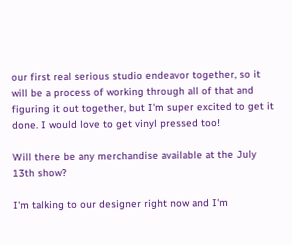our first real serious studio endeavor together, so it will be a process of working through all of that and figuring it out together, but I'm super excited to get it done. I would love to get vinyl pressed too!

Will there be any merchandise available at the July 13th show?

I'm talking to our designer right now and I'm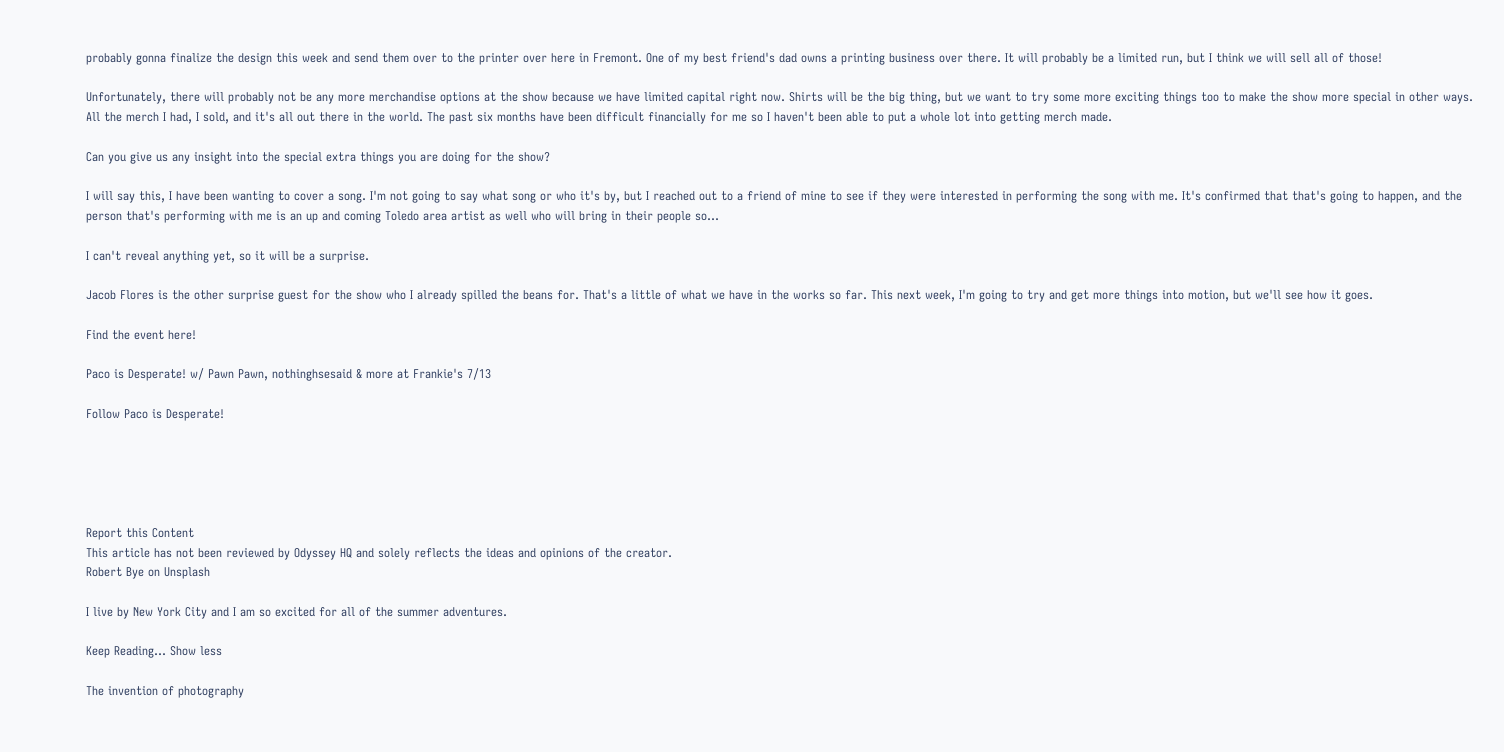probably gonna finalize the design this week and send them over to the printer over here in Fremont. One of my best friend's dad owns a printing business over there. It will probably be a limited run, but I think we will sell all of those!

Unfortunately, there will probably not be any more merchandise options at the show because we have limited capital right now. Shirts will be the big thing, but we want to try some more exciting things too to make the show more special in other ways. All the merch I had, I sold, and it's all out there in the world. The past six months have been difficult financially for me so I haven't been able to put a whole lot into getting merch made.

Can you give us any insight into the special extra things you are doing for the show?

I will say this, I have been wanting to cover a song. I'm not going to say what song or who it's by, but I reached out to a friend of mine to see if they were interested in performing the song with me. It's confirmed that that's going to happen, and the person that's performing with me is an up and coming Toledo area artist as well who will bring in their people so…

I can't reveal anything yet, so it will be a surprise.

Jacob Flores is the other surprise guest for the show who I already spilled the beans for. That's a little of what we have in the works so far. This next week, I'm going to try and get more things into motion, but we'll see how it goes.

Find the event here!

Paco is Desperate! w/ Pawn Pawn, nothinghsesaid & more at Frankie's 7/13

Follow Paco is Desperate!





Report this Content
This article has not been reviewed by Odyssey HQ and solely reflects the ideas and opinions of the creator.
Robert Bye on Unsplash

I live by New York City and I am so excited for all of the summer adventures.

Keep Reading... Show less

The invention of photography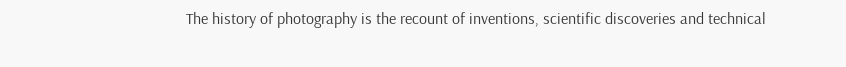The history of photography is the recount of inventions, scientific discoveries and technical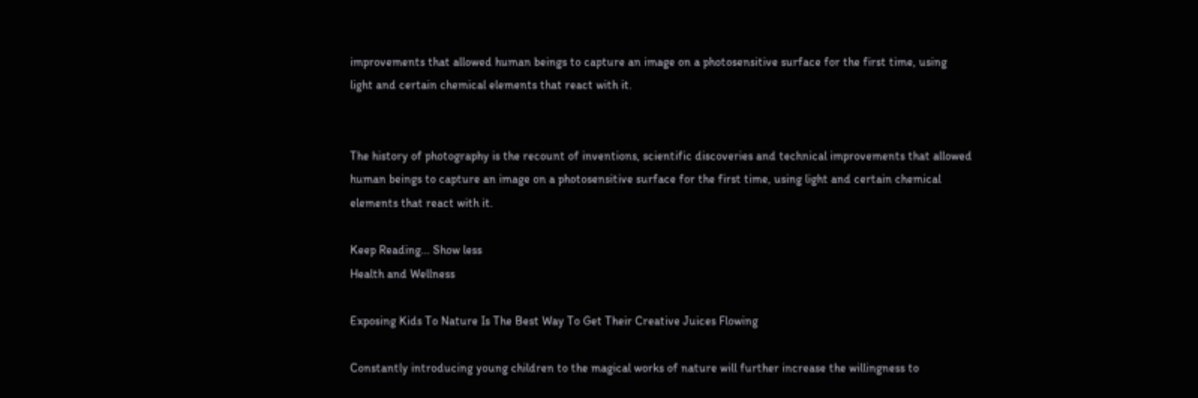improvements that allowed human beings to capture an image on a photosensitive surface for the first time, using light and certain chemical elements that react with it.


The history of photography is the recount of inventions, scientific discoveries and technical improvements that allowed human beings to capture an image on a photosensitive surface for the first time, using light and certain chemical elements that react with it.

Keep Reading... Show less
Health and Wellness

Exposing Kids To Nature Is The Best Way To Get Their Creative Juices Flowing

Constantly introducing young children to the magical works of nature will further increase the willingness to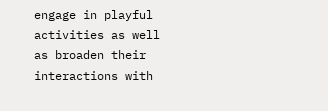engage in playful activities as well as broaden their interactions with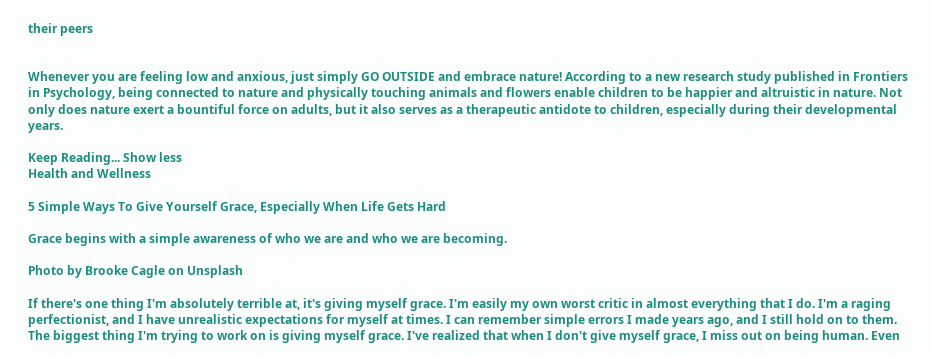their peers


Whenever you are feeling low and anxious, just simply GO OUTSIDE and embrace nature! According to a new research study published in Frontiers in Psychology, being connected to nature and physically touching animals and flowers enable children to be happier and altruistic in nature. Not only does nature exert a bountiful force on adults, but it also serves as a therapeutic antidote to children, especially during their developmental years.

Keep Reading... Show less
Health and Wellness

5 Simple Ways To Give Yourself Grace, Especially When Life Gets Hard

Grace begins with a simple awareness of who we are and who we are becoming.

Photo by Brooke Cagle on Unsplash

If there's one thing I'm absolutely terrible at, it's giving myself grace. I'm easily my own worst critic in almost everything that I do. I'm a raging perfectionist, and I have unrealistic expectations for myself at times. I can remember simple errors I made years ago, and I still hold on to them. The biggest thing I'm trying to work on is giving myself grace. I've realized that when I don't give myself grace, I miss out on being human. Even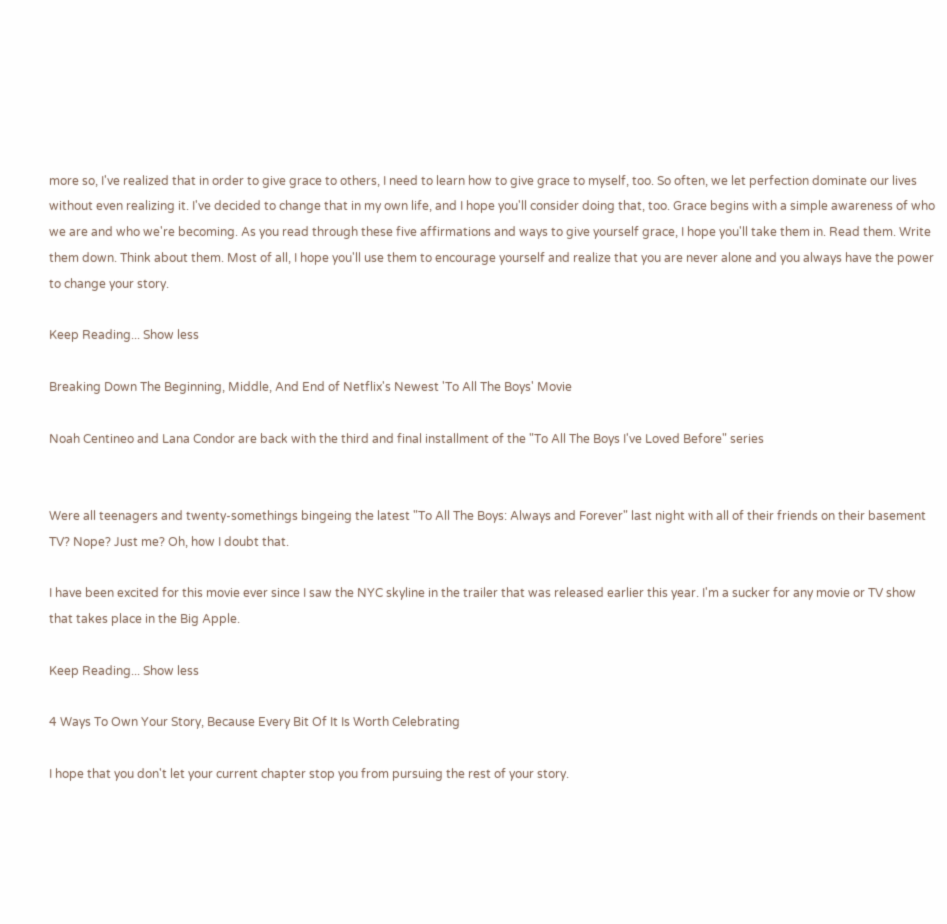more so, I've realized that in order to give grace to others, I need to learn how to give grace to myself, too. So often, we let perfection dominate our lives without even realizing it. I've decided to change that in my own life, and I hope you'll consider doing that, too. Grace begins with a simple awareness of who we are and who we're becoming. As you read through these five affirmations and ways to give yourself grace, I hope you'll take them in. Read them. Write them down. Think about them. Most of all, I hope you'll use them to encourage yourself and realize that you are never alone and you always have the power to change your story.

Keep Reading... Show less

Breaking Down The Beginning, Middle, And End of Netflix's Newest 'To All The Boys' Movie

Noah Centineo and Lana Condor are back with the third and final installment of the "To All The Boys I've Loved Before" series


Were all teenagers and twenty-somethings bingeing the latest "To All The Boys: Always and Forever" last night with all of their friends on their basement TV? Nope? Just me? Oh, how I doubt that.

I have been excited for this movie ever since I saw the NYC skyline in the trailer that was released earlier this year. I'm a sucker for any movie or TV show that takes place in the Big Apple.

Keep Reading... Show less

4 Ways To Own Your Story, Because Every Bit Of It Is Worth Celebrating

I hope that you don't let your current chapter stop you from pursuing the rest of your story.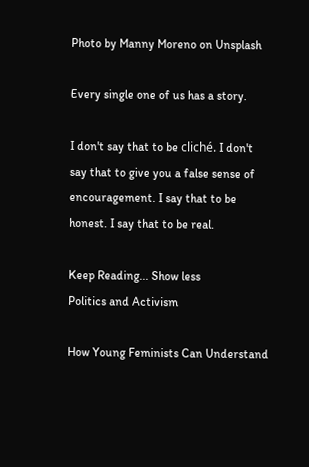Photo by Manny Moreno on Unsplash

Every single one of us has a story.

I don't say that to be cliché. I don't say that to give you a false sense of encouragement. I say that to be honest. I say that to be real.

Keep Reading... Show less
Politics and Activism

How Young Feminists Can Understand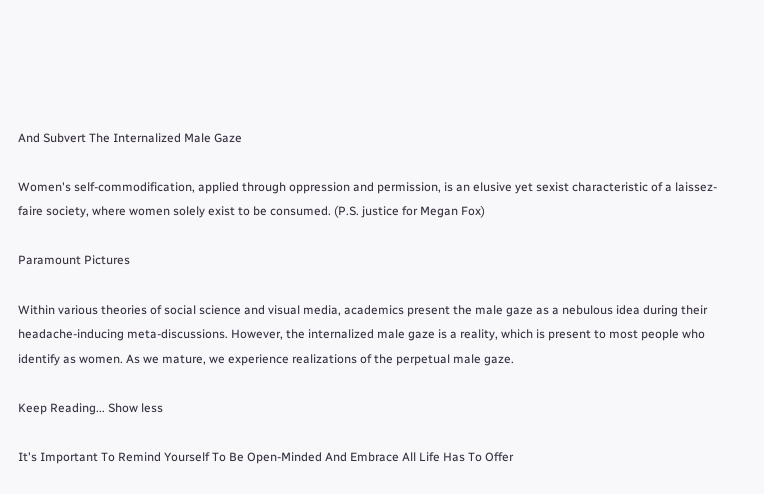And Subvert The Internalized Male Gaze

Women's self-commodification, applied through oppression and permission, is an elusive yet sexist characteristic of a laissez-faire society, where women solely exist to be consumed. (P.S. justice for Megan Fox)

Paramount Pictures

Within various theories of social science and visual media, academics present the male gaze as a nebulous idea during their headache-inducing meta-discussions. However, the internalized male gaze is a reality, which is present to most people who identify as women. As we mature, we experience realizations of the perpetual male gaze.

Keep Reading... Show less

It's Important To Remind Yourself To Be Open-Minded And Embrace All Life Has To Offer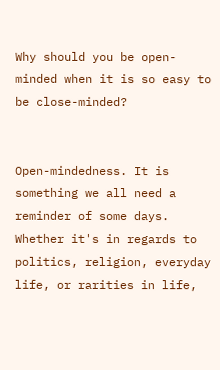Why should you be open-minded when it is so easy to be close-minded?


Open-mindedness. It is something we all need a reminder of some days. Whether it's in regards to politics, religion, everyday life, or rarities in life,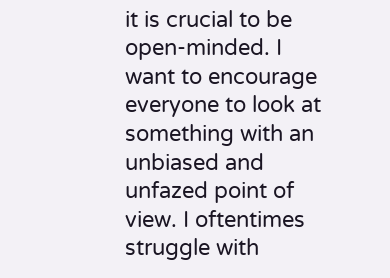it is crucial to be open-minded. I want to encourage everyone to look at something with an unbiased and unfazed point of view. I oftentimes struggle with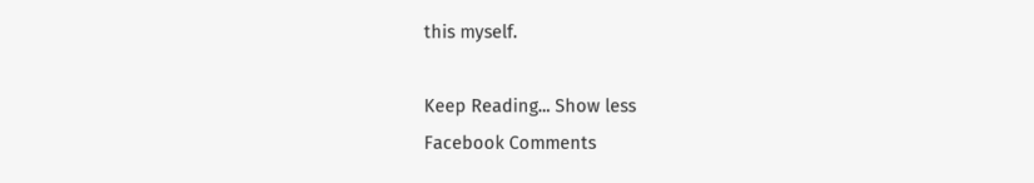this myself.

Keep Reading... Show less
Facebook Comments